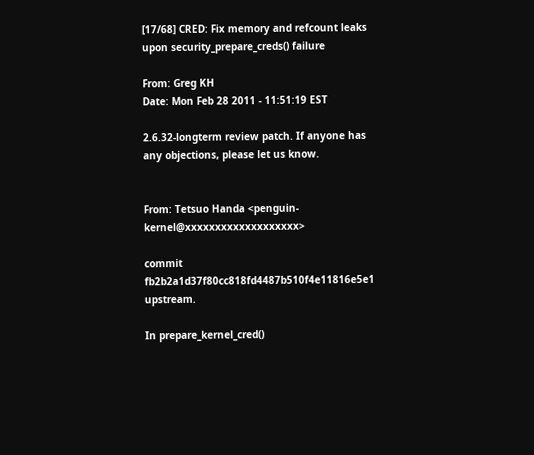[17/68] CRED: Fix memory and refcount leaks upon security_prepare_creds() failure

From: Greg KH
Date: Mon Feb 28 2011 - 11:51:19 EST

2.6.32-longterm review patch. If anyone has any objections, please let us know.


From: Tetsuo Handa <penguin-kernel@xxxxxxxxxxxxxxxxxxx>

commit fb2b2a1d37f80cc818fd4487b510f4e11816e5e1 upstream.

In prepare_kernel_cred()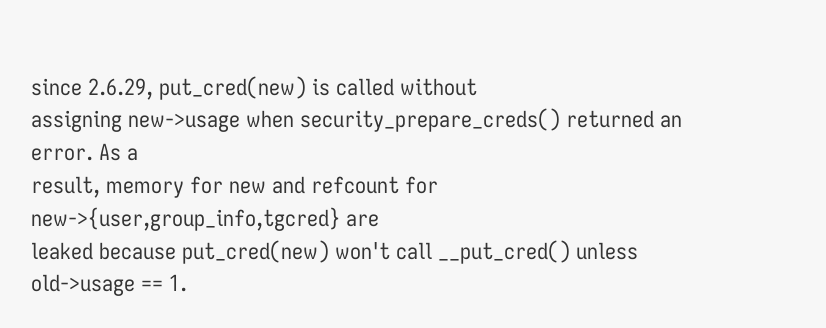since 2.6.29, put_cred(new) is called without
assigning new->usage when security_prepare_creds() returned an error. As a
result, memory for new and refcount for new->{user,group_info,tgcred} are
leaked because put_cred(new) won't call __put_cred() unless old->usage == 1.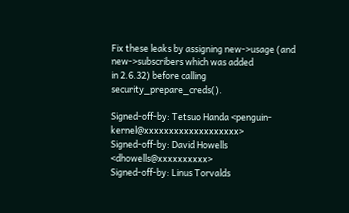Fix these leaks by assigning new->usage (and new->subscribers which was added
in 2.6.32) before calling security_prepare_creds().

Signed-off-by: Tetsuo Handa <penguin-kernel@xxxxxxxxxxxxxxxxxxx>
Signed-off-by: David Howells <dhowells@xxxxxxxxxx>
Signed-off-by: Linus Torvalds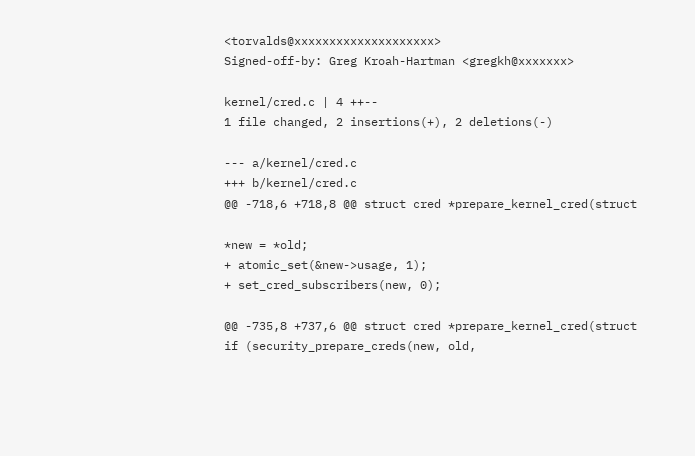<torvalds@xxxxxxxxxxxxxxxxxxxx>
Signed-off-by: Greg Kroah-Hartman <gregkh@xxxxxxx>

kernel/cred.c | 4 ++--
1 file changed, 2 insertions(+), 2 deletions(-)

--- a/kernel/cred.c
+++ b/kernel/cred.c
@@ -718,6 +718,8 @@ struct cred *prepare_kernel_cred(struct

*new = *old;
+ atomic_set(&new->usage, 1);
+ set_cred_subscribers(new, 0);

@@ -735,8 +737,6 @@ struct cred *prepare_kernel_cred(struct
if (security_prepare_creds(new, old,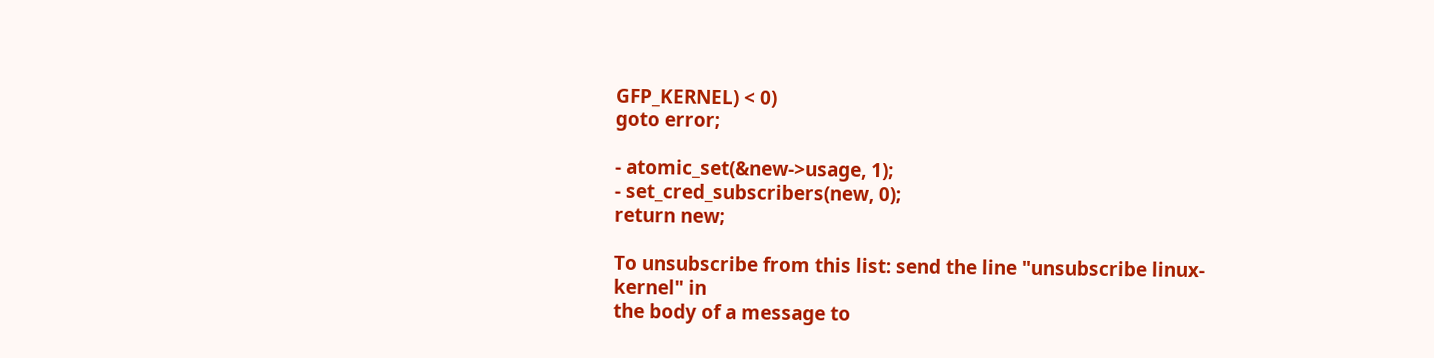GFP_KERNEL) < 0)
goto error;

- atomic_set(&new->usage, 1);
- set_cred_subscribers(new, 0);
return new;

To unsubscribe from this list: send the line "unsubscribe linux-kernel" in
the body of a message to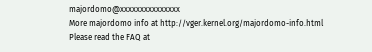majordomo@xxxxxxxxxxxxxxx
More majordomo info at http://vger.kernel.org/majordomo-info.html
Please read the FAQ at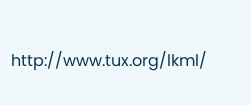http://www.tux.org/lkml/